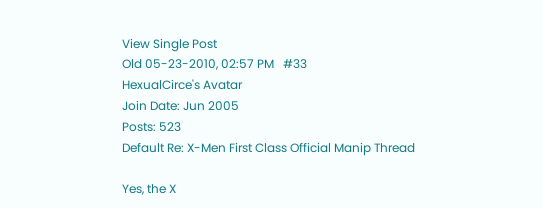View Single Post
Old 05-23-2010, 02:57 PM   #33
HexualCirce's Avatar
Join Date: Jun 2005
Posts: 523
Default Re: X-Men First Class Official Manip Thread

Yes, the X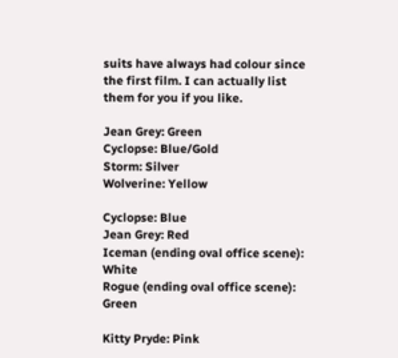suits have always had colour since the first film. I can actually list them for you if you like.

Jean Grey: Green
Cyclopse: Blue/Gold
Storm: Silver
Wolverine: Yellow

Cyclopse: Blue
Jean Grey: Red
Iceman (ending oval office scene): White
Rogue (ending oval office scene): Green

Kitty Pryde: Pink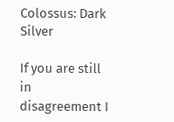Colossus: Dark Silver

If you are still in disagreement I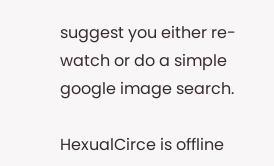suggest you either re-watch or do a simple google image search.

HexualCirce is offline